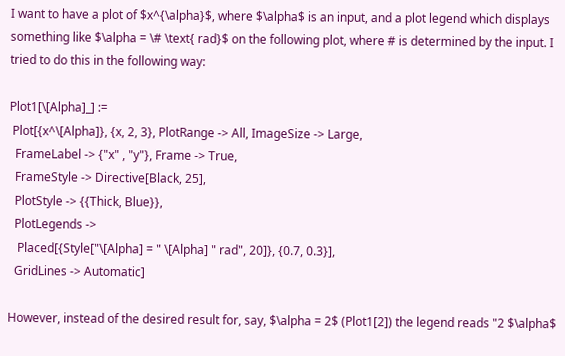I want to have a plot of $x^{\alpha}$, where $\alpha$ is an input, and a plot legend which displays something like $\alpha = \# \text{ rad}$ on the following plot, where # is determined by the input. I tried to do this in the following way:

Plot1[\[Alpha]_] :=
 Plot[{x^\[Alpha]}, {x, 2, 3}, PlotRange -> All, ImageSize -> Large,
  FrameLabel -> {"x" , "y"}, Frame -> True,
  FrameStyle -> Directive[Black, 25],
  PlotStyle -> {{Thick, Blue}},
  PlotLegends ->
   Placed[{Style["\[Alpha] = " \[Alpha] " rad", 20]}, {0.7, 0.3}],
  GridLines -> Automatic]

However, instead of the desired result for, say, $\alpha = 2$ (Plot1[2]) the legend reads "2 $\alpha$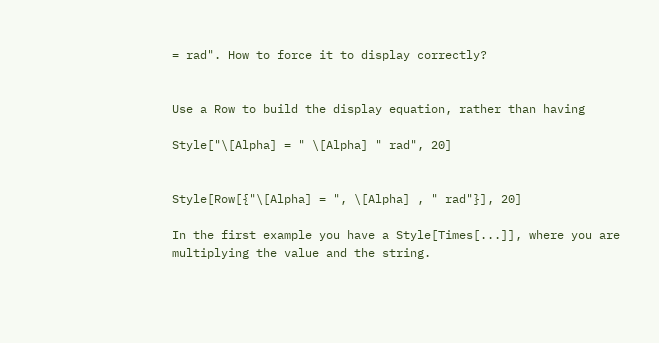= rad". How to force it to display correctly?


Use a Row to build the display equation, rather than having

Style["\[Alpha] = " \[Alpha] " rad", 20]


Style[Row[{"\[Alpha] = ", \[Alpha] , " rad"}], 20]

In the first example you have a Style[Times[...]], where you are multiplying the value and the string.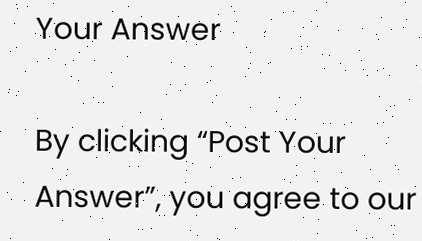Your Answer

By clicking “Post Your Answer”, you agree to our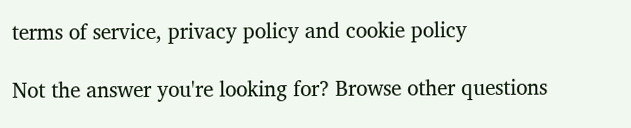terms of service, privacy policy and cookie policy

Not the answer you're looking for? Browse other questions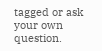tagged or ask your own question.